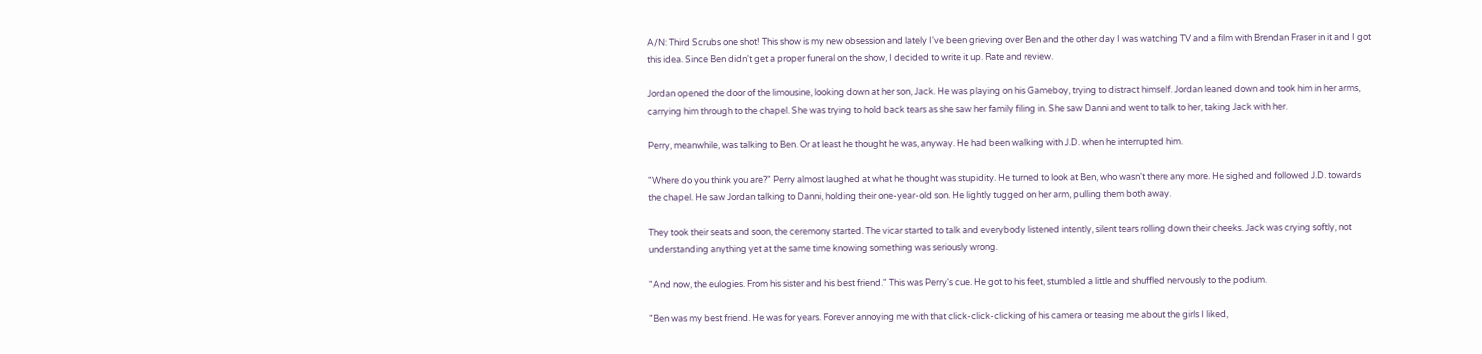A/N: Third Scrubs one shot! This show is my new obsession and lately I've been grieving over Ben and the other day I was watching TV and a film with Brendan Fraser in it and I got this idea. Since Ben didn't get a proper funeral on the show, I decided to write it up. Rate and review.

Jordan opened the door of the limousine, looking down at her son, Jack. He was playing on his Gameboy, trying to distract himself. Jordan leaned down and took him in her arms, carrying him through to the chapel. She was trying to hold back tears as she saw her family filing in. She saw Danni and went to talk to her, taking Jack with her.

Perry, meanwhile, was talking to Ben. Or at least he thought he was, anyway. He had been walking with J.D. when he interrupted him.

"Where do you think you are?" Perry almost laughed at what he thought was stupidity. He turned to look at Ben, who wasn't there any more. He sighed and followed J.D. towards the chapel. He saw Jordan talking to Danni, holding their one-year-old son. He lightly tugged on her arm, pulling them both away.

They took their seats and soon, the ceremony started. The vicar started to talk and everybody listened intently, silent tears rolling down their cheeks. Jack was crying softly, not understanding anything yet at the same time knowing something was seriously wrong.

"And now, the eulogies. From his sister and his best friend." This was Perry's cue. He got to his feet, stumbled a little and shuffled nervously to the podium.

"Ben was my best friend. He was for years. Forever annoying me with that click-click-clicking of his camera or teasing me about the girls I liked,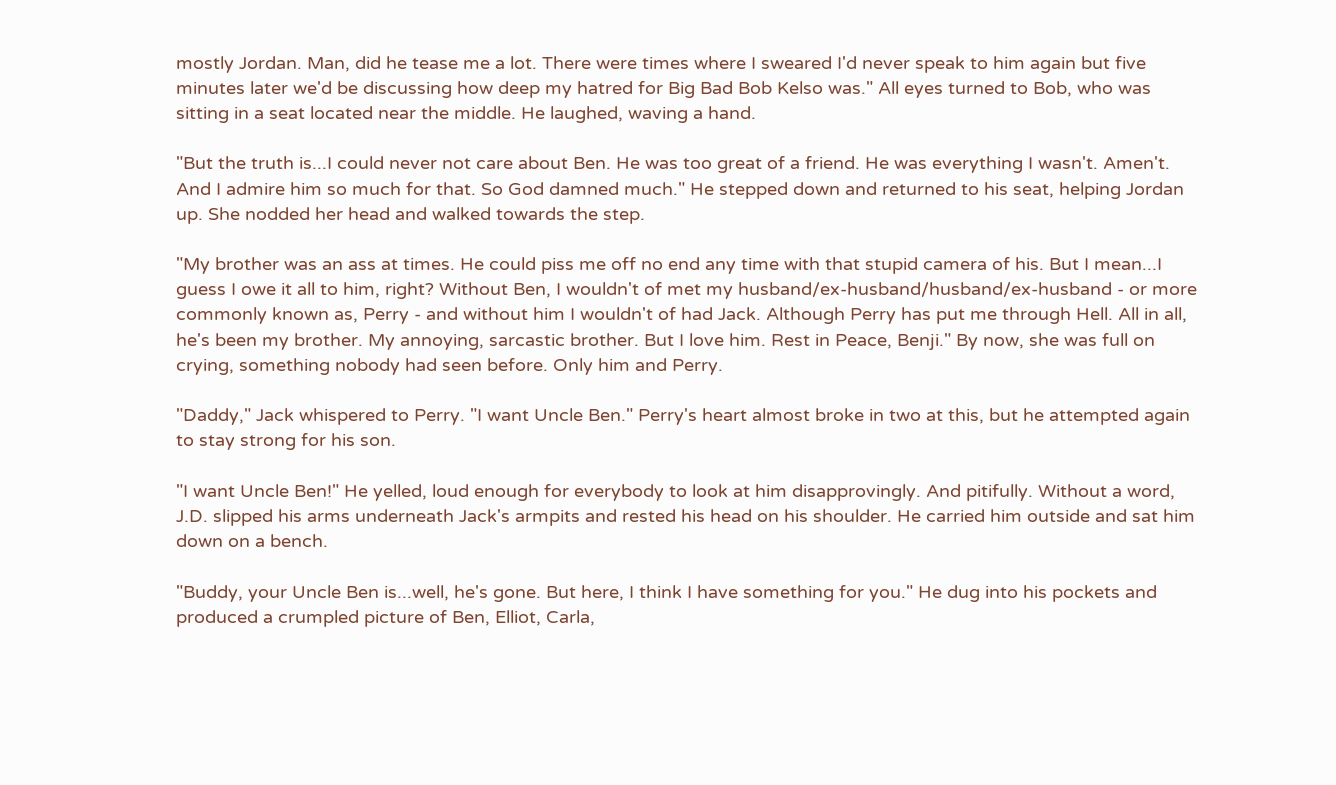mostly Jordan. Man, did he tease me a lot. There were times where I sweared I'd never speak to him again but five minutes later we'd be discussing how deep my hatred for Big Bad Bob Kelso was." All eyes turned to Bob, who was sitting in a seat located near the middle. He laughed, waving a hand.

"But the truth is...I could never not care about Ben. He was too great of a friend. He was everything I wasn't. Amen't. And I admire him so much for that. So God damned much." He stepped down and returned to his seat, helping Jordan up. She nodded her head and walked towards the step.

"My brother was an ass at times. He could piss me off no end any time with that stupid camera of his. But I mean...I guess I owe it all to him, right? Without Ben, I wouldn't of met my husband/ex-husband/husband/ex-husband - or more commonly known as, Perry - and without him I wouldn't of had Jack. Although Perry has put me through Hell. All in all, he's been my brother. My annoying, sarcastic brother. But I love him. Rest in Peace, Benji." By now, she was full on crying, something nobody had seen before. Only him and Perry.

"Daddy," Jack whispered to Perry. "I want Uncle Ben." Perry's heart almost broke in two at this, but he attempted again to stay strong for his son.

"I want Uncle Ben!" He yelled, loud enough for everybody to look at him disapprovingly. And pitifully. Without a word, J.D. slipped his arms underneath Jack's armpits and rested his head on his shoulder. He carried him outside and sat him down on a bench.

"Buddy, your Uncle Ben is...well, he's gone. But here, I think I have something for you." He dug into his pockets and produced a crumpled picture of Ben, Elliot, Carla,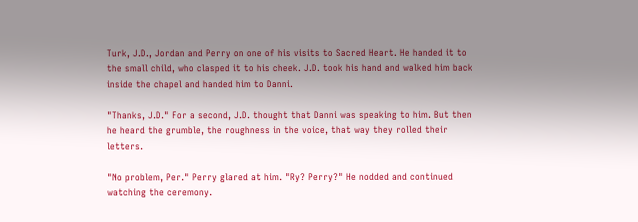Turk, J.D., Jordan and Perry on one of his visits to Sacred Heart. He handed it to the small child, who clasped it to his cheek. J.D. took his hand and walked him back inside the chapel and handed him to Danni.

"Thanks, J.D." For a second, J.D. thought that Danni was speaking to him. But then he heard the grumble, the roughness in the voice, that way they rolled their letters.

"No problem, Per." Perry glared at him. "Ry? Perry?" He nodded and continued watching the ceremony.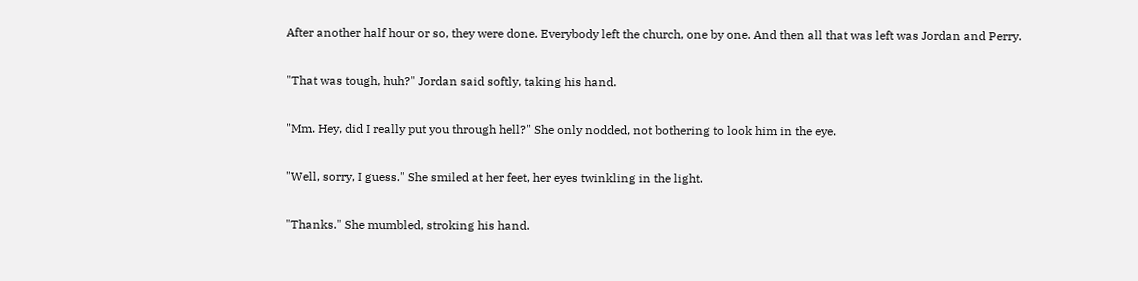After another half hour or so, they were done. Everybody left the church, one by one. And then all that was left was Jordan and Perry.

"That was tough, huh?" Jordan said softly, taking his hand.

"Mm. Hey, did I really put you through hell?" She only nodded, not bothering to look him in the eye.

"Well, sorry, I guess." She smiled at her feet, her eyes twinkling in the light.

"Thanks." She mumbled, stroking his hand.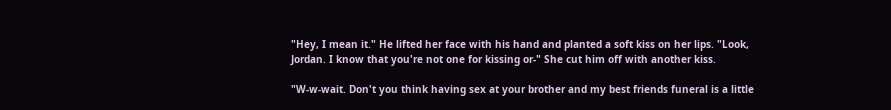"Hey, I mean it." He lifted her face with his hand and planted a soft kiss on her lips. "Look, Jordan. I know that you're not one for kissing or-" She cut him off with another kiss.

"W-w-wait. Don't you think having sex at your brother and my best friends funeral is a little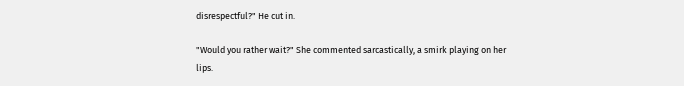disrespectful?" He cut in.

"Would you rather wait?" She commented sarcastically, a smirk playing on her lips.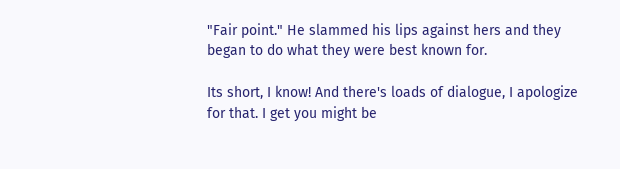"Fair point." He slammed his lips against hers and they began to do what they were best known for.

Its short, I know! And there's loads of dialogue, I apologize for that. I get you might be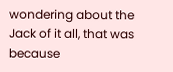wondering about the Jack of it all, that was because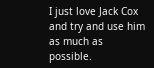I just love Jack Cox and try and use him as much as possible.